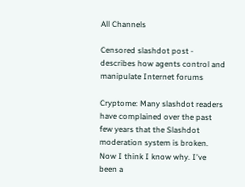All Channels

Censored slashdot post - describes how agents control and manipulate Internet forums

Cryptome: Many slashdot readers have complained over the past few years that the Slashdot moderation system is broken. Now I think I know why. I've been a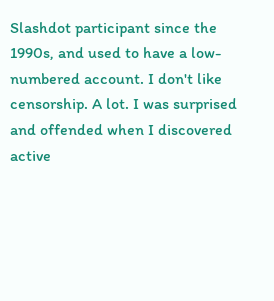Slashdot participant since the 1990s, and used to have a low-numbered account. I don't like censorship. A lot. I was surprised and offended when I discovered active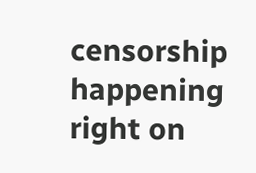censorship happening right on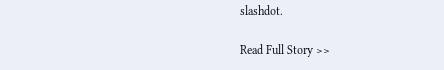slashdot.

Read Full Story >>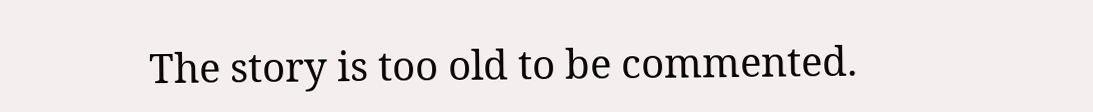The story is too old to be commented.